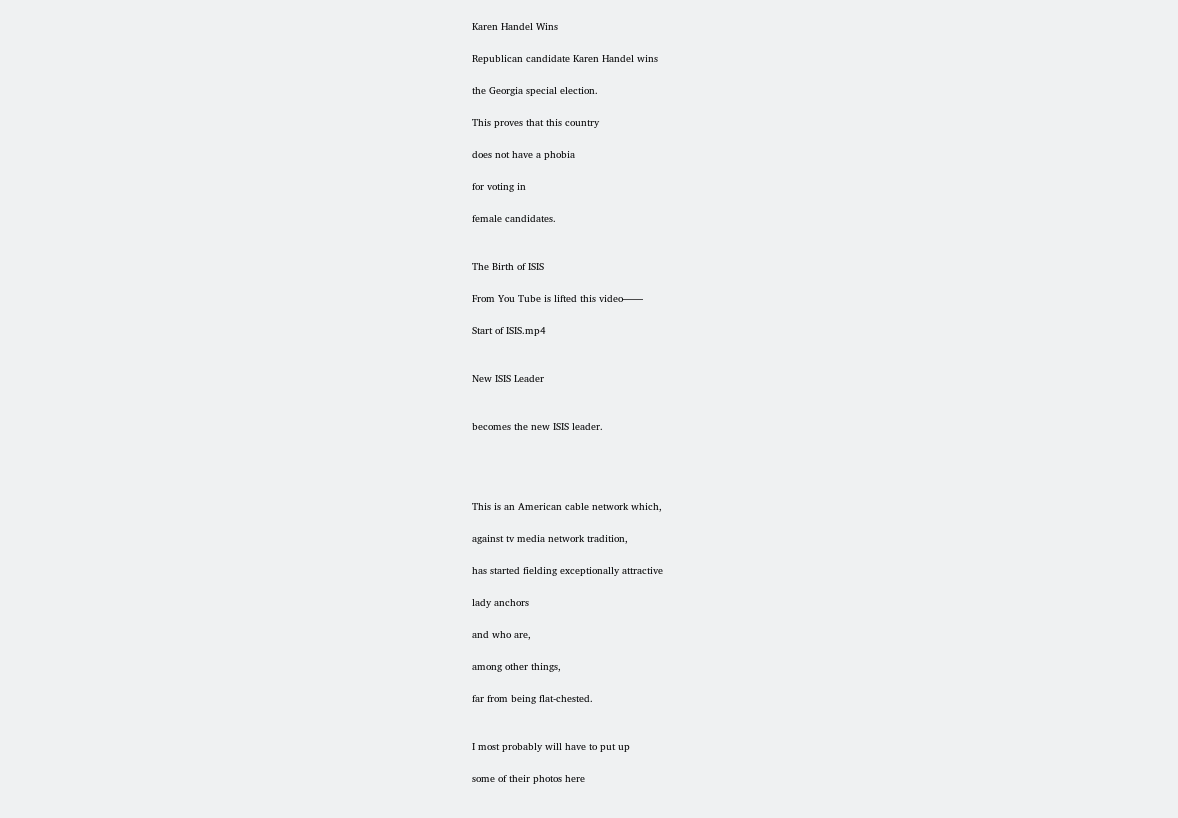Karen Handel Wins

Republican candidate Karen Handel wins

the Georgia special election.

This proves that this country

does not have a phobia

for voting in

female candidates.


The Birth of ISIS

From You Tube is lifted this video——

Start of ISIS.mp4


New ISIS Leader


becomes the new ISIS leader.




This is an American cable network which,

against tv media network tradition,

has started fielding exceptionally attractive

lady anchors

and who are,

among other things,

far from being flat-chested.


I most probably will have to put up

some of their photos here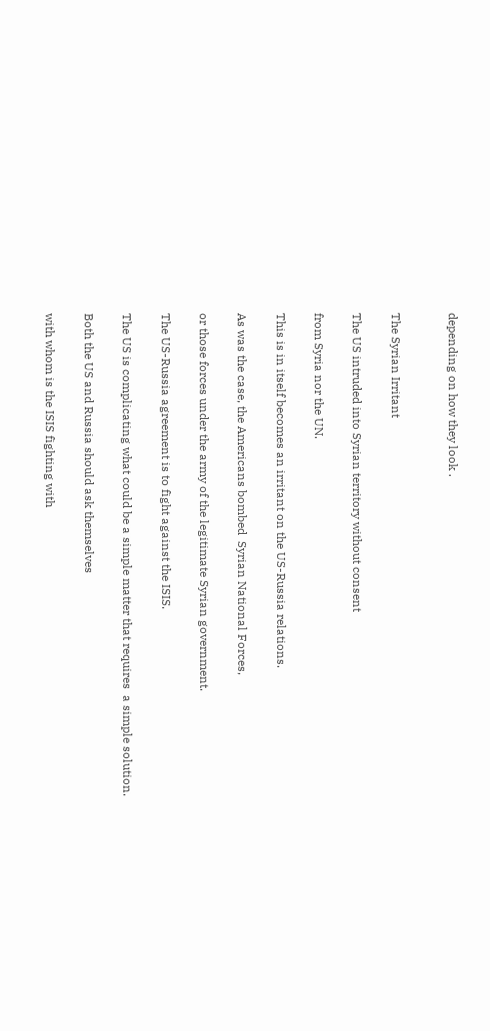depending on how they look .


The Syrian Irritant

The US intruded into Syrian territory without consent

from Syria nor the UN.

This is in itself becomes an irritant on the US-Russia relations.

As was the case, the Americans bombed  Syrian National Forces,

or those forces under the army of the legitimate Syrian government.

The US-Russia agreement is to fight against the ISIS.

The US is complicating what could be a simple matter that requires  a simple solution.

Both the US and Russia should ask themselves

with whom is the ISIS fighting with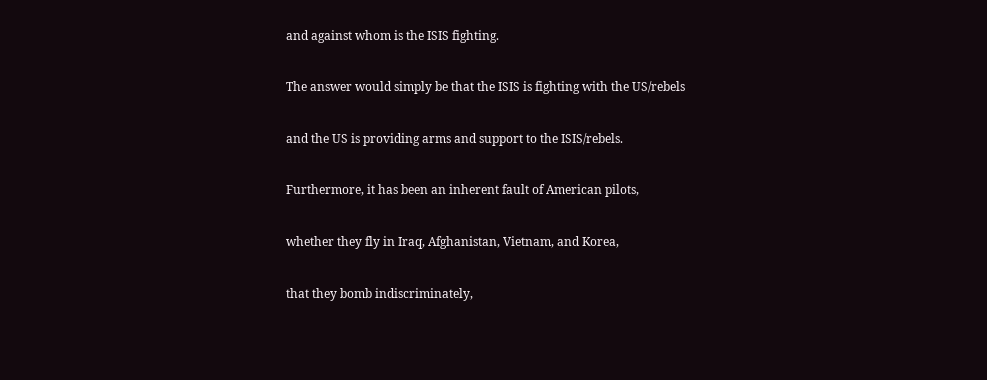and against whom is the ISIS fighting.

The answer would simply be that the ISIS is fighting with the US/rebels

and the US is providing arms and support to the ISIS/rebels.

Furthermore, it has been an inherent fault of American pilots,

whether they fly in Iraq, Afghanistan, Vietnam, and Korea,

that they bomb indiscriminately,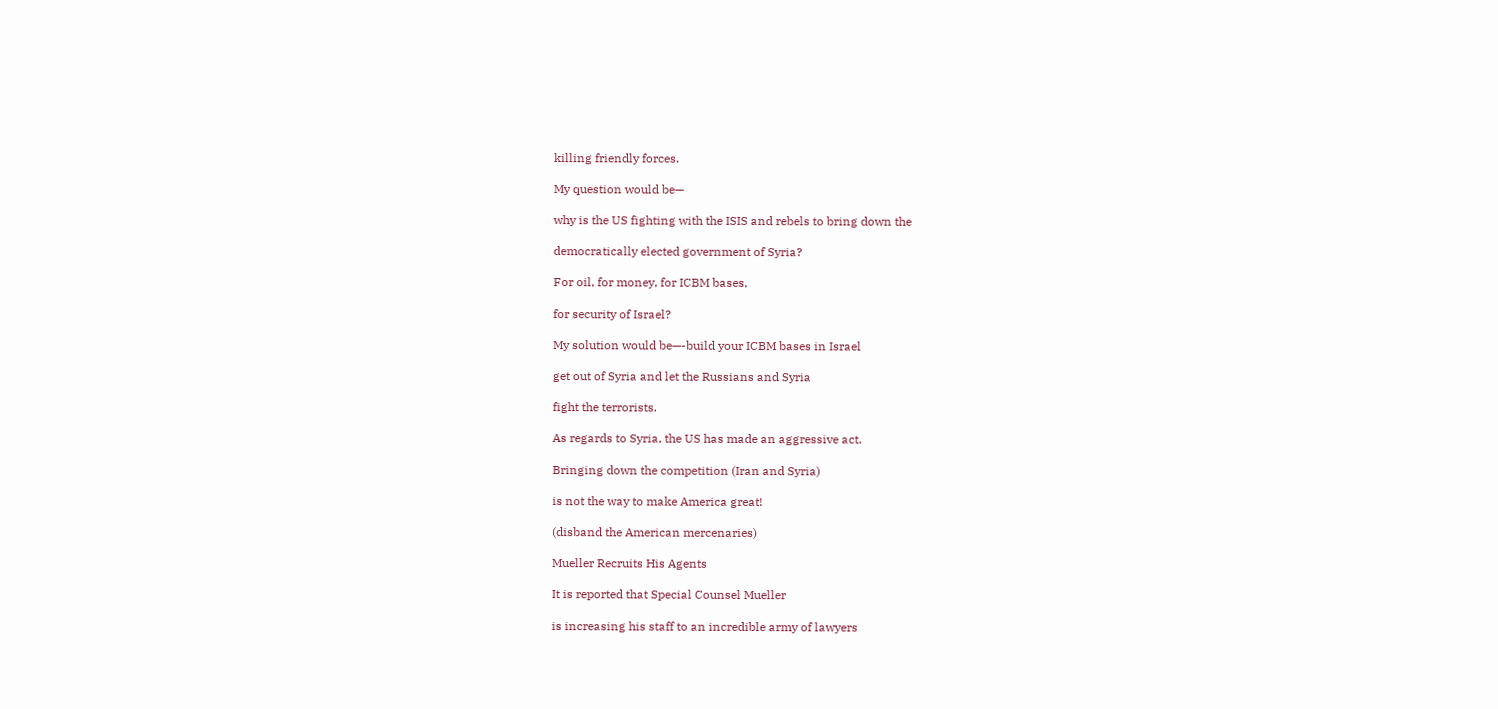killing friendly forces.

My question would be—

why is the US fighting with the ISIS and rebels to bring down the

democratically elected government of Syria?

For oil, for money, for ICBM bases,

for security of Israel?

My solution would be—-build your ICBM bases in Israel

get out of Syria and let the Russians and Syria

fight the terrorists.

As regards to Syria, the US has made an aggressive act.

Bringing down the competition (Iran and Syria)

is not the way to make America great!

(disband the American mercenaries)

Mueller Recruits His Agents

It is reported that Special Counsel Mueller

is increasing his staff to an incredible army of lawyers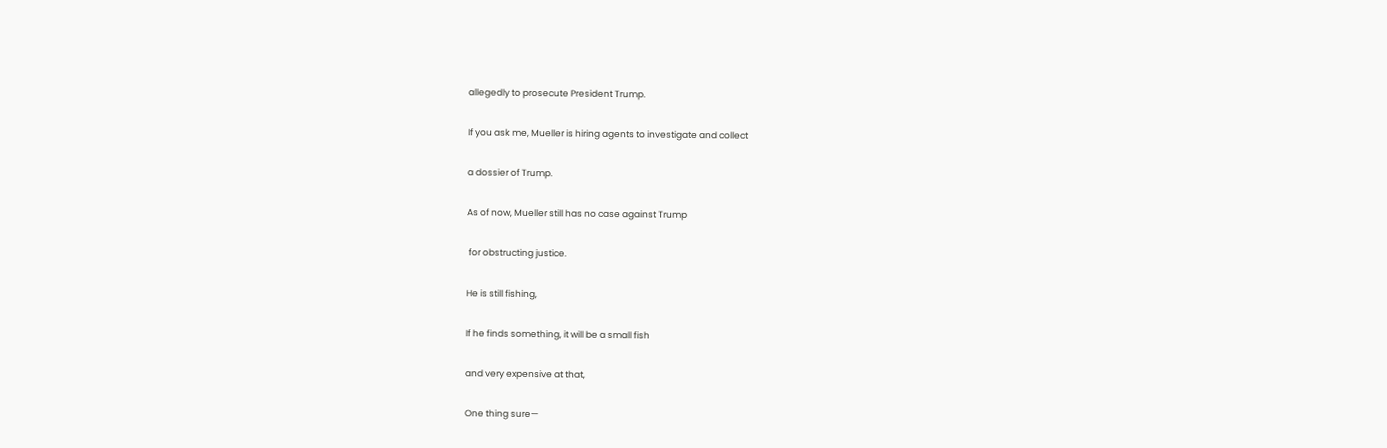allegedly to prosecute President Trump.

If you ask me, Mueller is hiring agents to investigate and collect

a dossier of Trump.

As of now, Mueller still has no case against Trump

 for obstructing justice.

He is still fishing,

If he finds something, it will be a small fish

and very expensive at that,

One thing sure—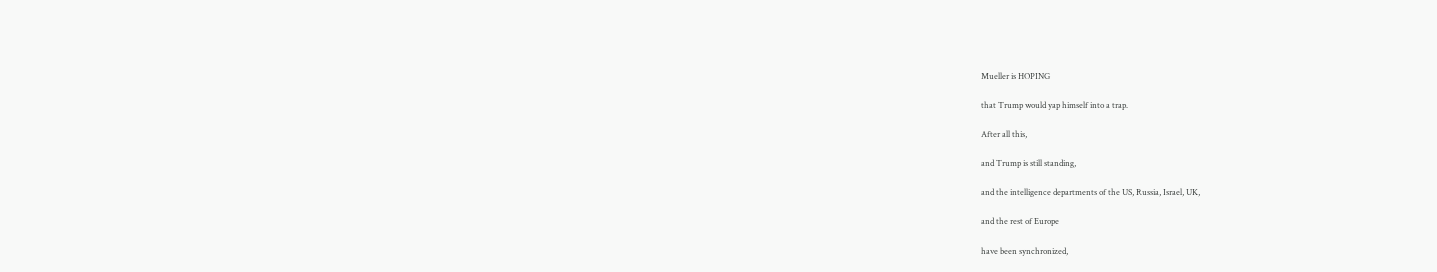Mueller is HOPING

that Trump would yap himself into a trap.

After all this,

and Trump is still standing,

and the intelligence departments of the US, Russia, Israel, UK,

and the rest of Europe

have been synchronized,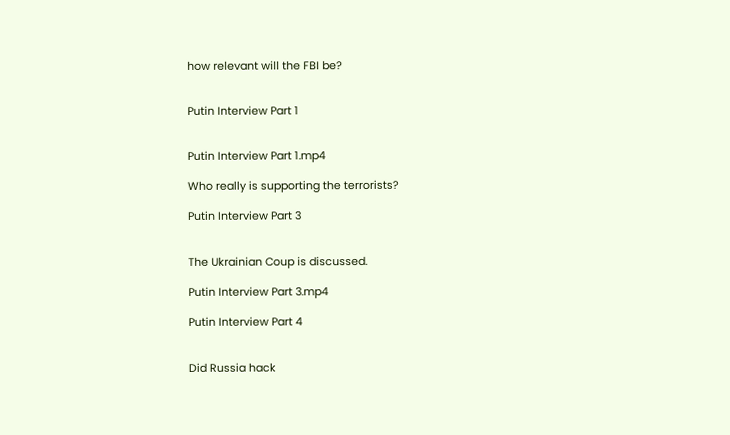how relevant will the FBI be?


Putin Interview Part 1


Putin Interview Part 1.mp4

Who really is supporting the terrorists?

Putin Interview Part 3


The Ukrainian Coup is discussed.

Putin Interview Part 3.mp4

Putin Interview Part 4


Did Russia hack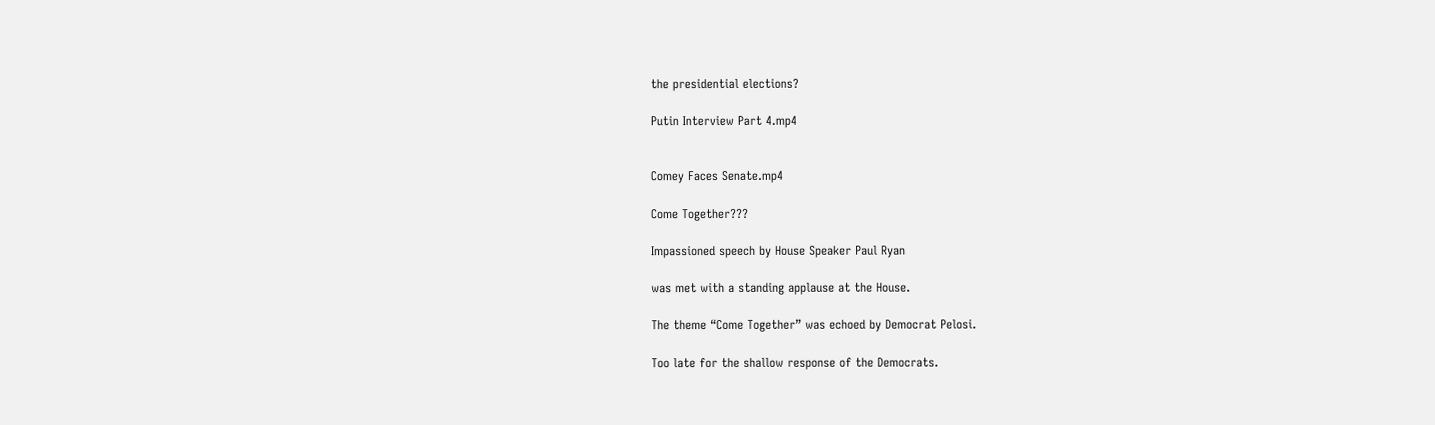the presidential elections?

Putin Interview Part 4.mp4


Comey Faces Senate.mp4

Come Together???

Impassioned speech by House Speaker Paul Ryan

was met with a standing applause at the House.

The theme “Come Together” was echoed by Democrat Pelosi.

Too late for the shallow response of the Democrats.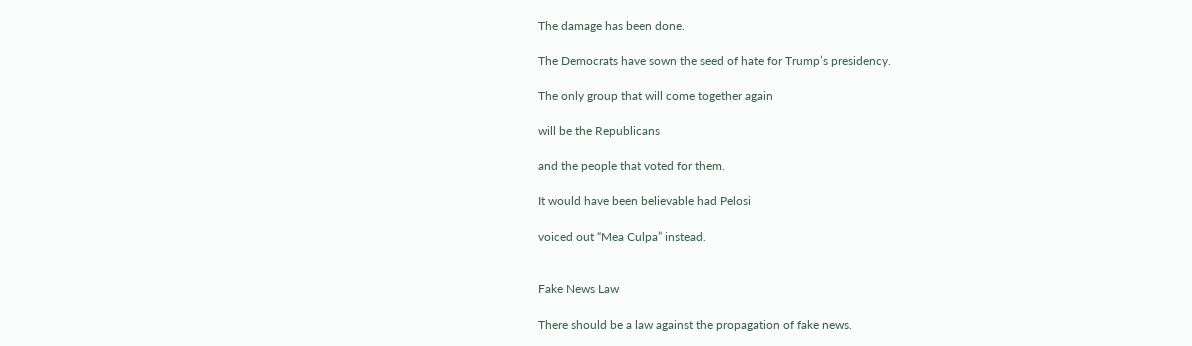The damage has been done.

The Democrats have sown the seed of hate for Trump’s presidency.

The only group that will come together again

will be the Republicans

and the people that voted for them.

It would have been believable had Pelosi

voiced out “Mea Culpa” instead.


Fake News Law

There should be a law against the propagation of fake news.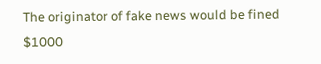The originator of fake news would be fined $1000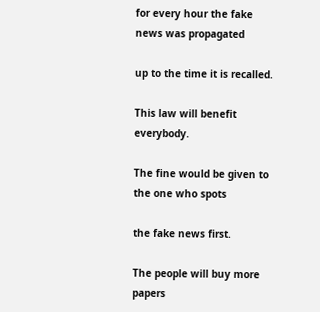for every hour the fake news was propagated

up to the time it is recalled.

This law will benefit everybody.

The fine would be given to the one who spots

the fake news first.

The people will buy more papers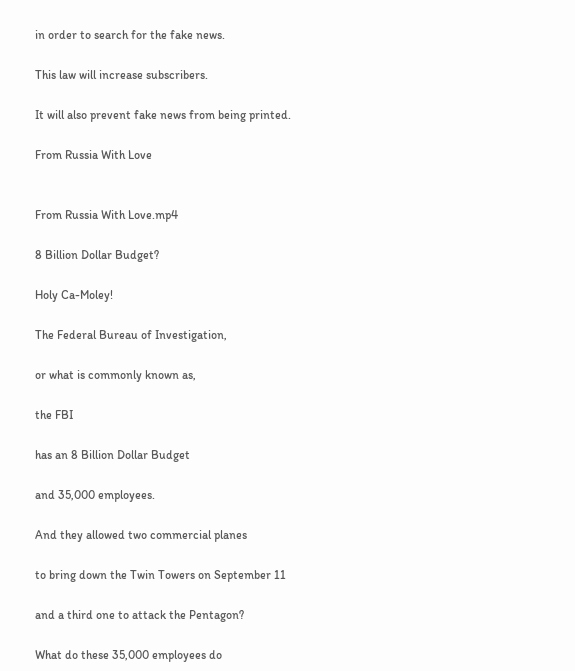in order to search for the fake news.

This law will increase subscribers.

It will also prevent fake news from being printed.

From Russia With Love


From Russia With Love.mp4

8 Billion Dollar Budget?

Holy Ca-Moley!

The Federal Bureau of Investigation,

or what is commonly known as,

the FBI

has an 8 Billion Dollar Budget

and 35,000 employees.

And they allowed two commercial planes

to bring down the Twin Towers on September 11

and a third one to attack the Pentagon?

What do these 35,000 employees do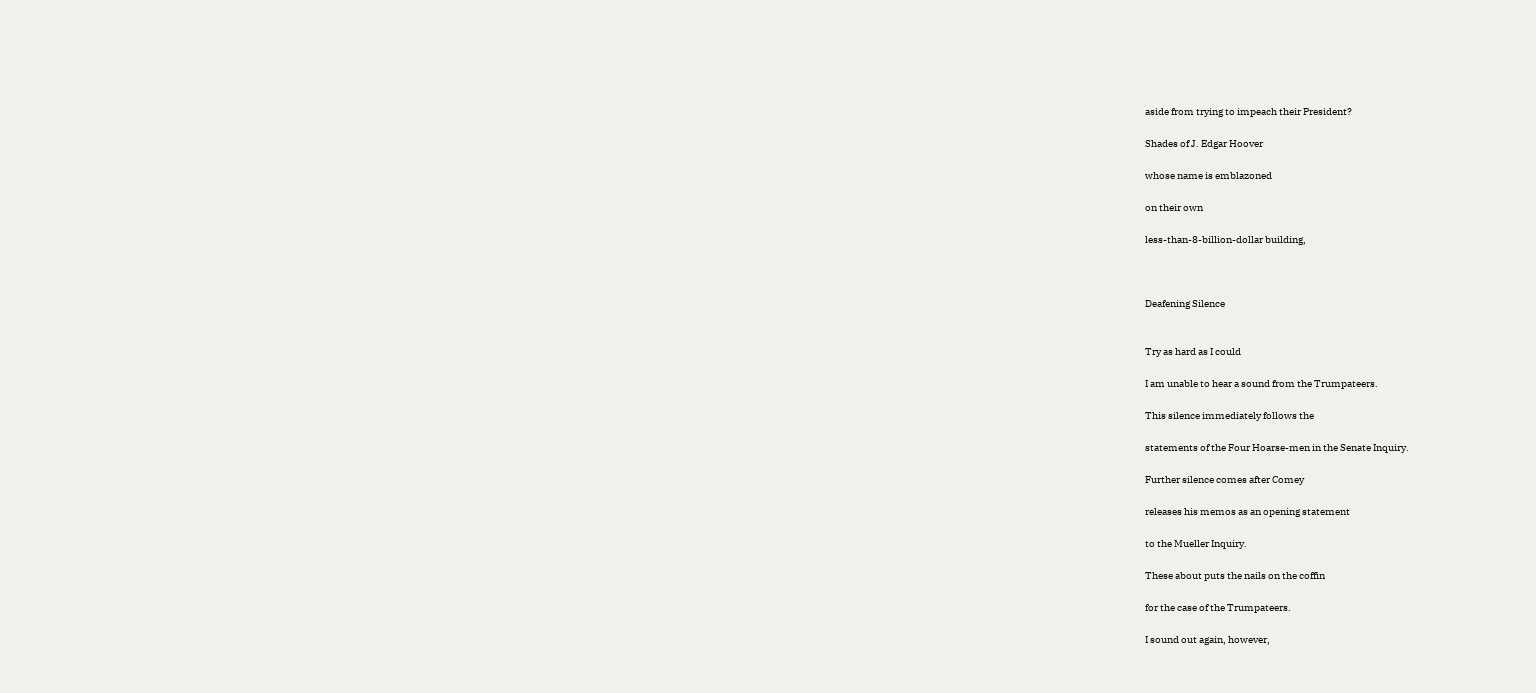aside from trying to impeach their President?

Shades of J. Edgar Hoover

whose name is emblazoned

on their own

less-than-8-billion-dollar building,



Deafening Silence


Try as hard as I could

I am unable to hear a sound from the Trumpateers.

This silence immediately follows the

statements of the Four Hoarse-men in the Senate Inquiry.

Further silence comes after Comey

releases his memos as an opening statement

to the Mueller Inquiry.

These about puts the nails on the coffin

for the case of the Trumpateers.

I sound out again, however,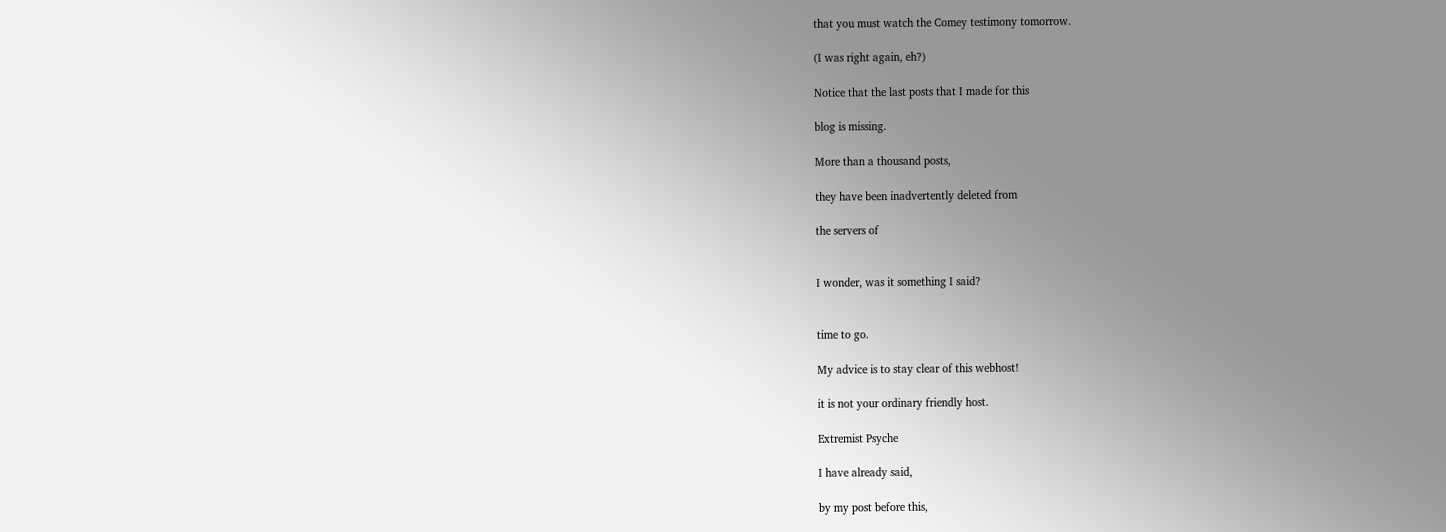that you must watch the Comey testimony tomorrow.

(I was right again, eh?)

Notice that the last posts that I made for this

blog is missing.

More than a thousand posts,

they have been inadvertently deleted from

the servers of


I wonder, was it something I said?


time to go.

My advice is to stay clear of this webhost!

it is not your ordinary friendly host.

Extremist Psyche

I have already said,

by my post before this,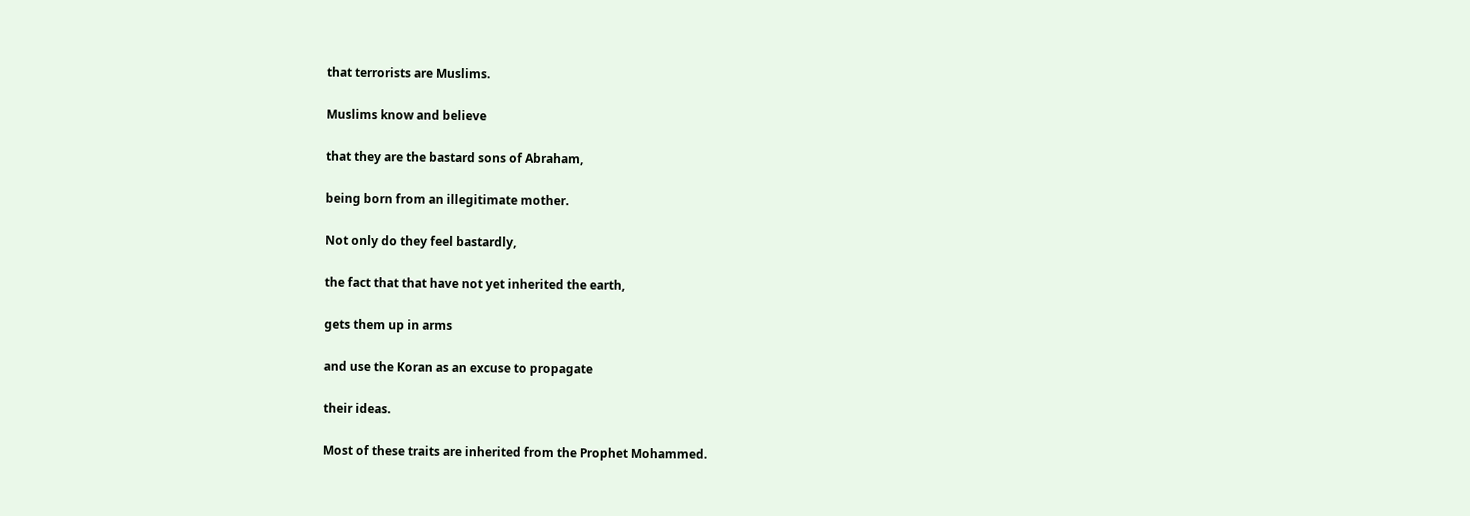that terrorists are Muslims.

Muslims know and believe

that they are the bastard sons of Abraham,

being born from an illegitimate mother.

Not only do they feel bastardly,

the fact that that have not yet inherited the earth,

gets them up in arms

and use the Koran as an excuse to propagate

their ideas.

Most of these traits are inherited from the Prophet Mohammed.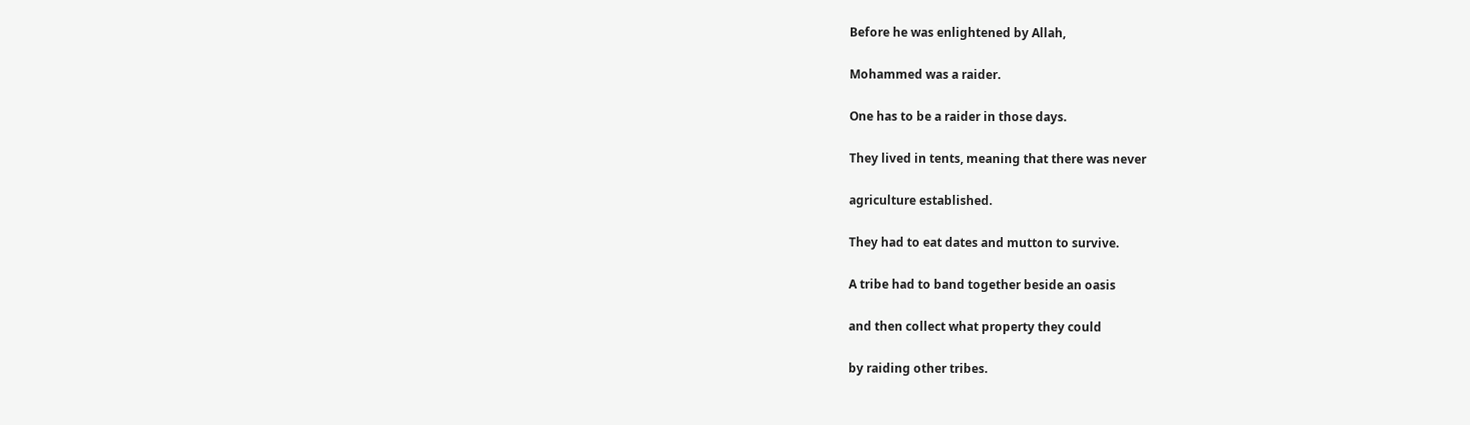Before he was enlightened by Allah,

Mohammed was a raider.

One has to be a raider in those days.

They lived in tents, meaning that there was never

agriculture established.

They had to eat dates and mutton to survive.

A tribe had to band together beside an oasis

and then collect what property they could

by raiding other tribes.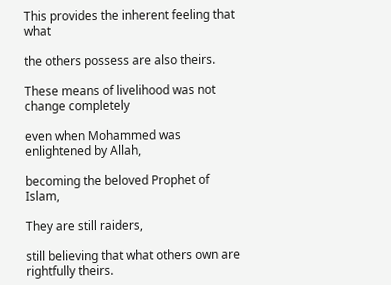This provides the inherent feeling that what

the others possess are also theirs.

These means of livelihood was not change completely

even when Mohammed was enlightened by Allah,

becoming the beloved Prophet of Islam,

They are still raiders,

still believing that what others own are rightfully theirs.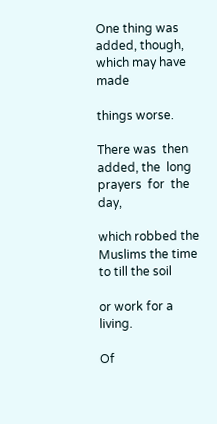One thing was added, though, which may have made

things worse.

There was  then  added, the  long  prayers  for  the  day,

which robbed the Muslims the time to till the soil

or work for a living.

Of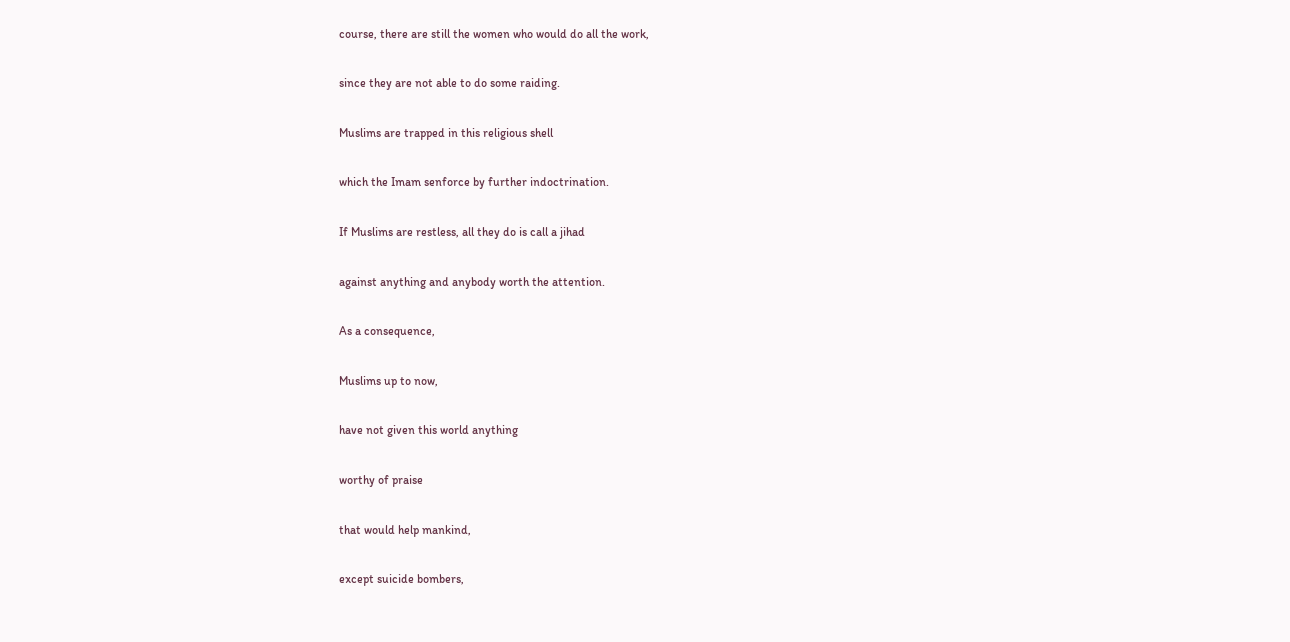course, there are still the women who would do all the work,

since they are not able to do some raiding.

Muslims are trapped in this religious shell

which the Imam senforce by further indoctrination.

If Muslims are restless, all they do is call a jihad

against anything and anybody worth the attention.

As a consequence,

Muslims up to now,

have not given this world anything

worthy of praise

that would help mankind,

except suicide bombers,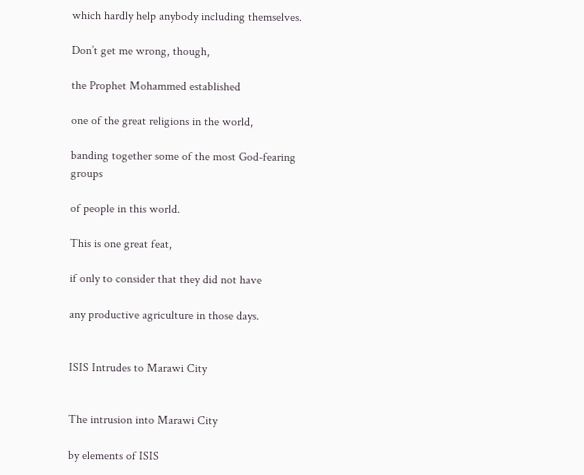which hardly help anybody including themselves.

Don’t get me wrong, though,

the Prophet Mohammed established

one of the great religions in the world,

banding together some of the most God-fearing groups

of people in this world.

This is one great feat,

if only to consider that they did not have

any productive agriculture in those days.


ISIS Intrudes to Marawi City


The intrusion into Marawi City

by elements of ISIS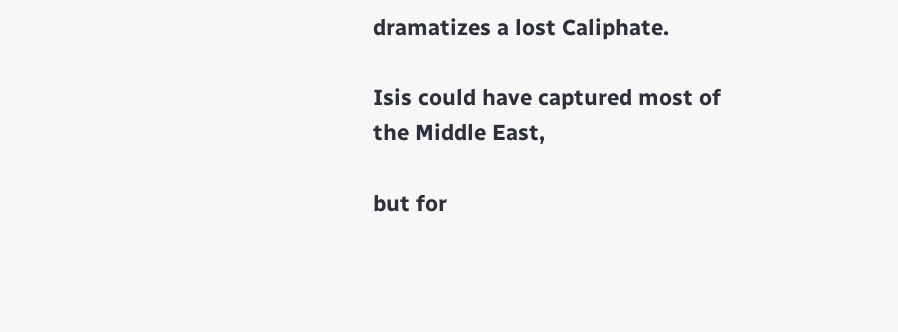dramatizes a lost Caliphate.

Isis could have captured most of the Middle East,

but for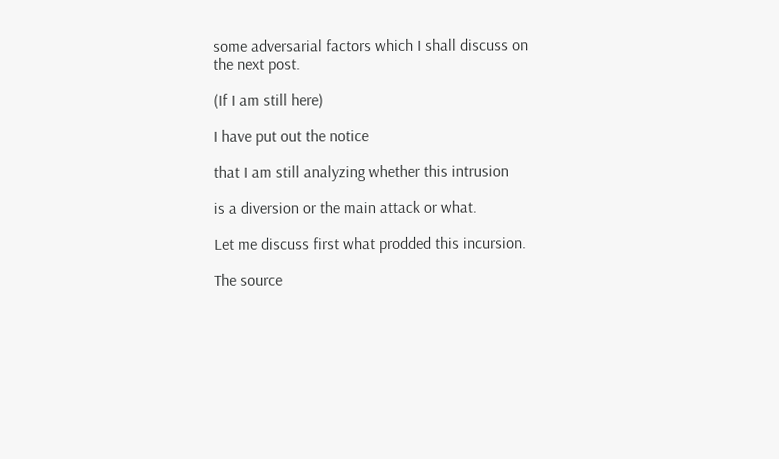some adversarial factors which I shall discuss on the next post.

(If I am still here)

I have put out the notice

that I am still analyzing whether this intrusion

is a diversion or the main attack or what.

Let me discuss first what prodded this incursion.

The source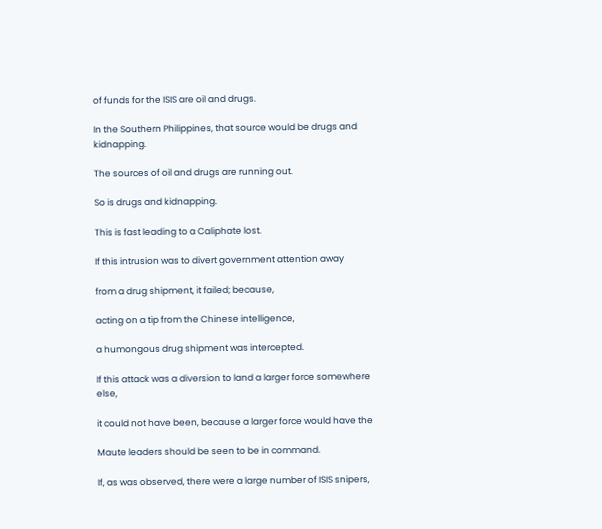of funds for the ISIS are oil and drugs.

In the Southern Philippines, that source would be drugs and kidnapping.

The sources of oil and drugs are running out.

So is drugs and kidnapping.

This is fast leading to a Caliphate lost.

If this intrusion was to divert government attention away

from a drug shipment, it failed; because,

acting on a tip from the Chinese intelligence,

a humongous drug shipment was intercepted.

If this attack was a diversion to land a larger force somewhere else,

it could not have been, because a larger force would have the

Maute leaders should be seen to be in command.

If, as was observed, there were a large number of ISIS snipers,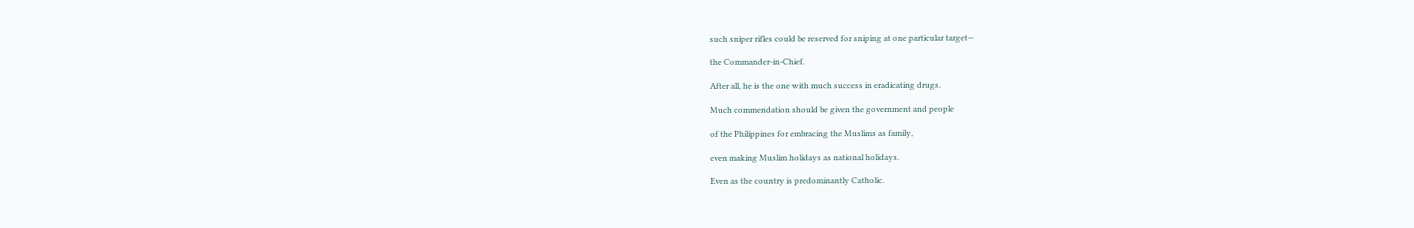such sniper rifles could be reserved for sniping at one particular target—

the Commander-in-Chief.

After all, he is the one with much success in eradicating drugs.

Much commendation should be given the government and people

of the Philippines for embracing the Muslims as family,

even making Muslim holidays as national holidays.

Even as the country is predominantly Catholic.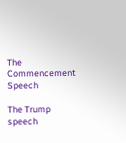The Commencement Speech

The Trump speech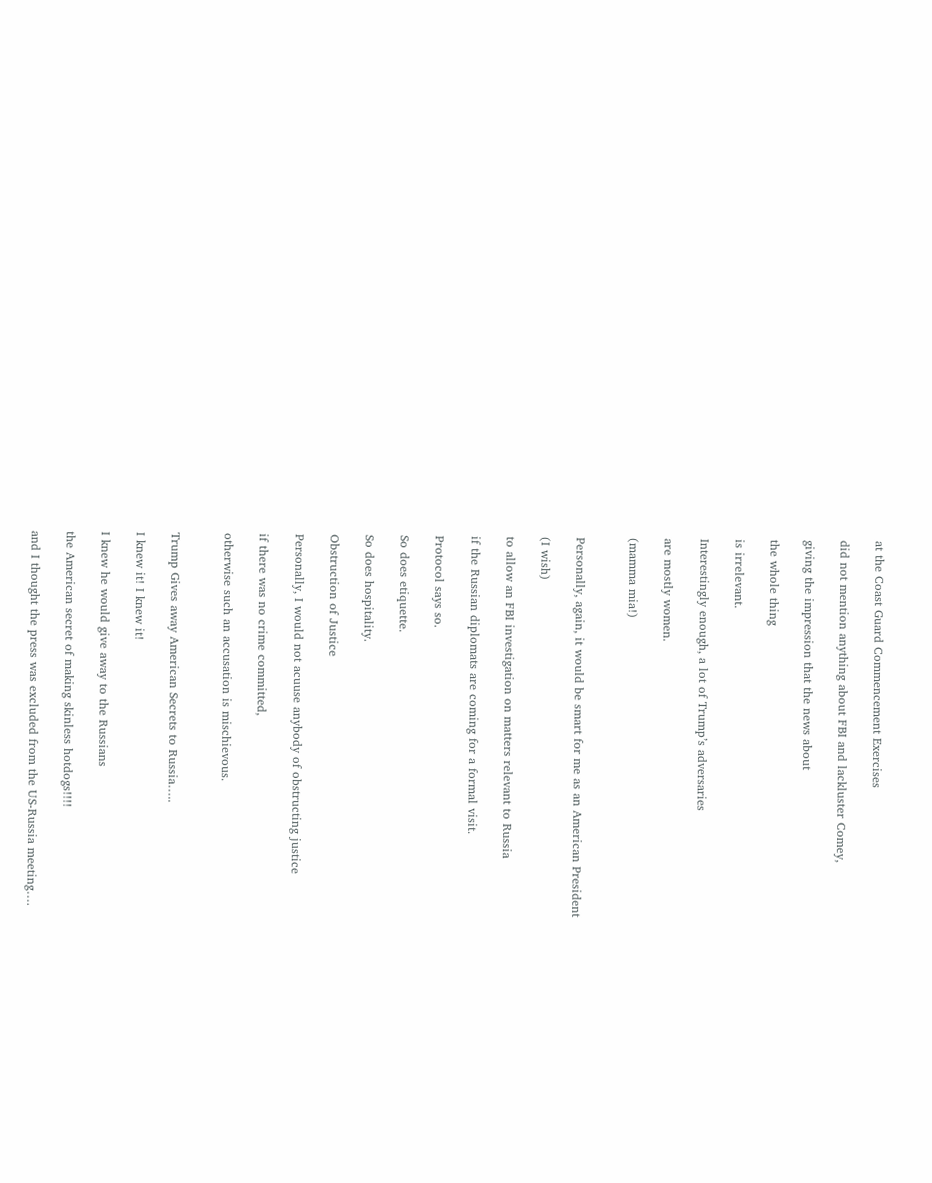at the Coast Guard Commencement Exercises

did not mention anything about FBI and lackluster Comey,

giving the impression that the news about

the whole thing

is irrelevant.

Interestingly enough, a lot of Trump’s adversaries

are mostly women.

(mamma mia!)


Personally, again, it would be smart for me as an American President

(I wish)

to allow an FBI investigation on matters relevant to Russia

if the Russian diplomats are coming for a formal visit.

Protocol says so.

So does etiquette.

So does hospitality.

Obstruction of Justice

Personally, I would not acuuse anybody of obstructing justice

if there was no crime committed,

otherwise such an accusation is mischievous.


Trump Gives away American Secrets to Russia…..

I knew it! I knew it!

I knew he would give away to the Russians

the American secret of making skinless hotdogs!!!!

and I thought the press was excluded from the US-Russia meeting….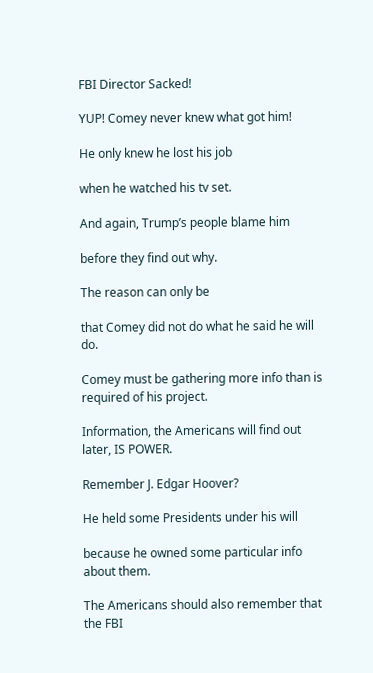FBI Director Sacked!

YUP! Comey never knew what got him!

He only knew he lost his job

when he watched his tv set.

And again, Trump’s people blame him

before they find out why.

The reason can only be

that Comey did not do what he said he will do.

Comey must be gathering more info than is required of his project.

Information, the Americans will find out later, IS POWER.

Remember J. Edgar Hoover?

He held some Presidents under his will

because he owned some particular info about them.

The Americans should also remember that the FBI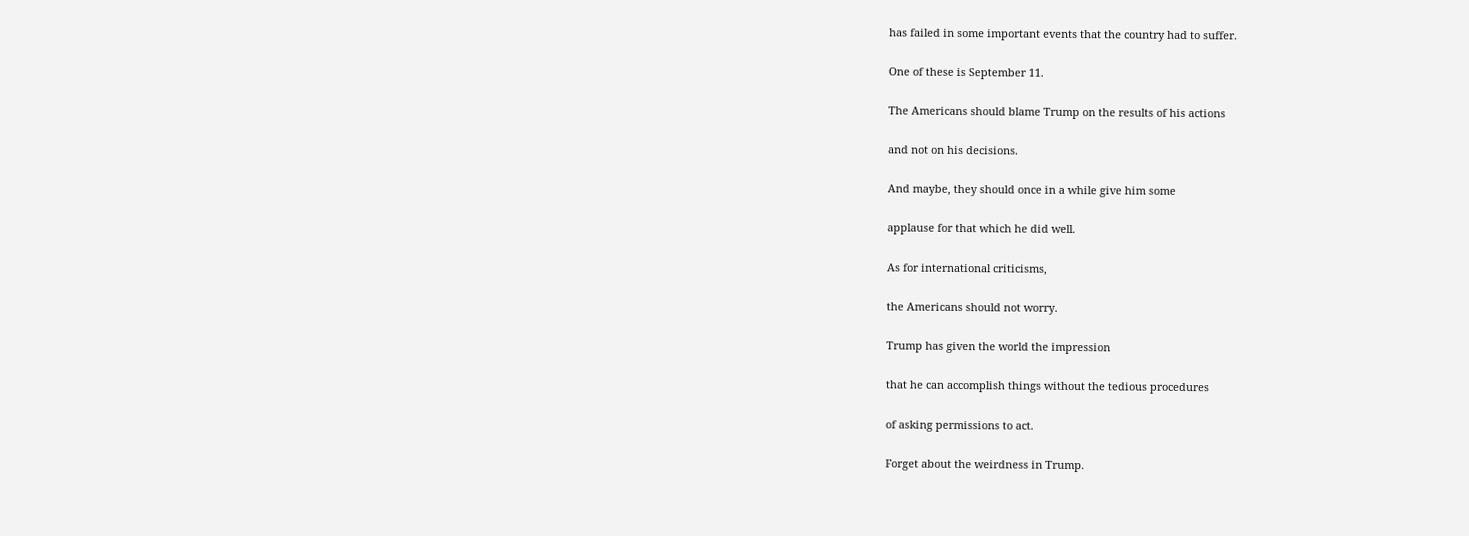has failed in some important events that the country had to suffer.

One of these is September 11.

The Americans should blame Trump on the results of his actions

and not on his decisions.

And maybe, they should once in a while give him some

applause for that which he did well.

As for international criticisms,

the Americans should not worry.

Trump has given the world the impression

that he can accomplish things without the tedious procedures

of asking permissions to act.

Forget about the weirdness in Trump.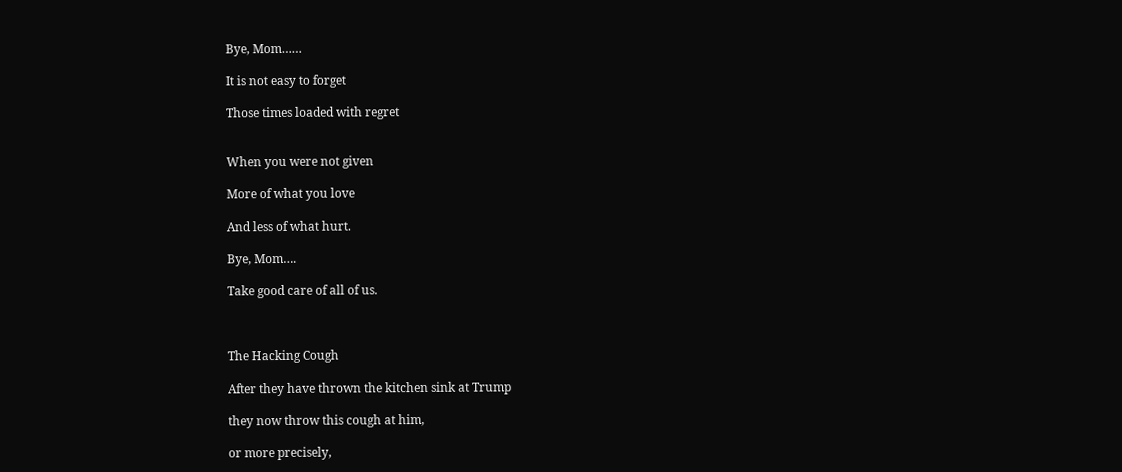Bye, Mom……

It is not easy to forget

Those times loaded with regret


When you were not given

More of what you love

And less of what hurt.

Bye, Mom….

Take good care of all of us.



The Hacking Cough

After they have thrown the kitchen sink at Trump

they now throw this cough at him,

or more precisely,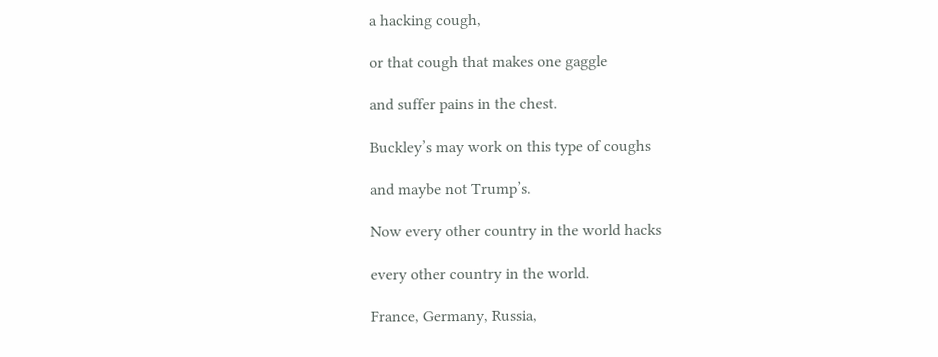a hacking cough,

or that cough that makes one gaggle

and suffer pains in the chest.

Buckley’s may work on this type of coughs

and maybe not Trump’s.

Now every other country in the world hacks

every other country in the world.

France, Germany, Russia,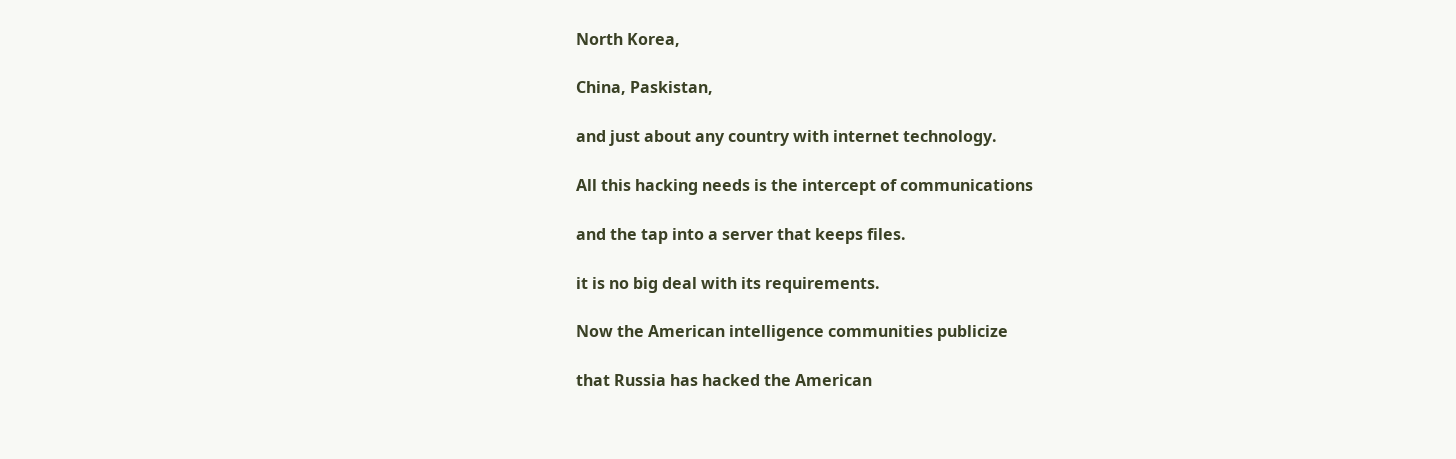North Korea,

China, Paskistan,

and just about any country with internet technology.

All this hacking needs is the intercept of communications

and the tap into a server that keeps files.

it is no big deal with its requirements.

Now the American intelligence communities publicize

that Russia has hacked the American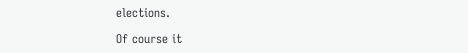elections.

Of course it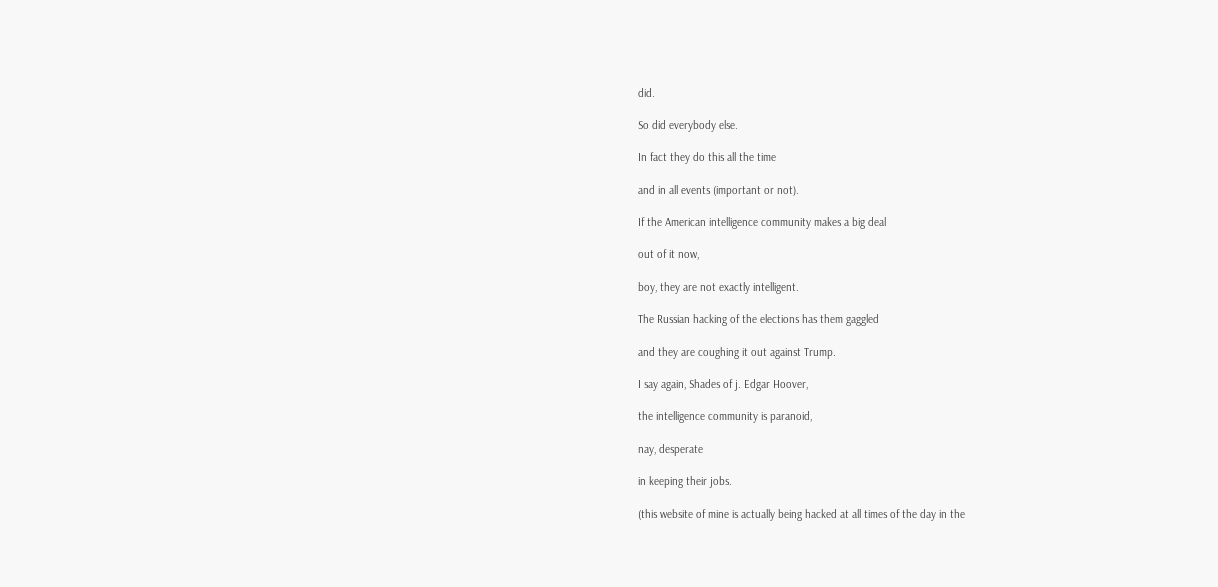did.

So did everybody else.

In fact they do this all the time

and in all events (important or not).

If the American intelligence community makes a big deal

out of it now,

boy, they are not exactly intelligent.

The Russian hacking of the elections has them gaggled

and they are coughing it out against Trump.

I say again, Shades of j. Edgar Hoover,

the intelligence community is paranoid,

nay, desperate

in keeping their jobs.

(this website of mine is actually being hacked at all times of the day in the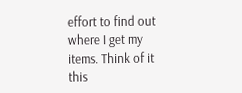effort to find out where I get my items. Think of it this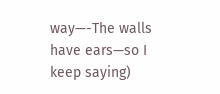way—-The walls have ears—so I keep saying)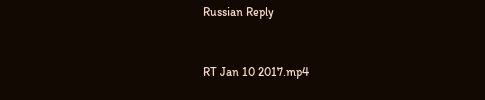Russian Reply


RT Jan 10 2017.mp4